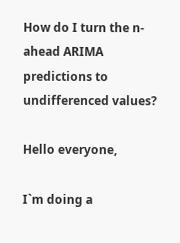How do I turn the n-ahead ARIMA predictions to undifferenced values?

Hello everyone,

I`m doing a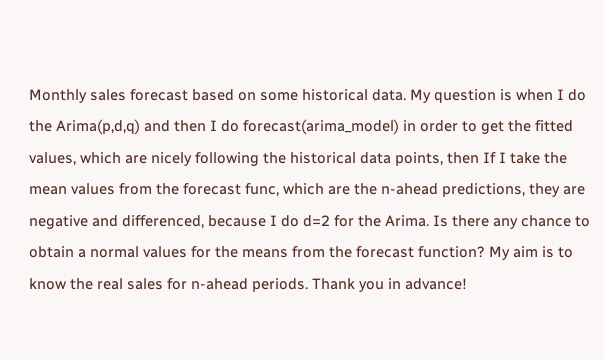Monthly sales forecast based on some historical data. My question is when I do the Arima(p,d,q) and then I do forecast(arima_model) in order to get the fitted values, which are nicely following the historical data points, then If I take the mean values from the forecast func, which are the n-ahead predictions, they are negative and differenced, because I do d=2 for the Arima. Is there any chance to obtain a normal values for the means from the forecast function? My aim is to know the real sales for n-ahead periods. Thank you in advance!